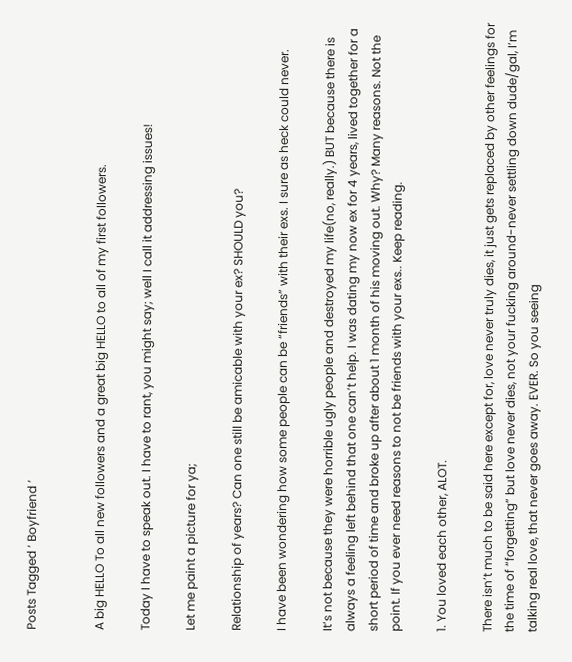Posts Tagged ‘ Boyfriend ’


A big HELLO To all new followers and a great big HELLO to all of my first followers.

Today I have to speak out. I have to rant, you might say; well I call it addressing issues!

Let me paint a picture for ya;

Relationship of years? Can one still be amicable with your ex? SHOULD you?

I have been wondering how some people can be “friends” with their exs. I sure as heck could never.

It’s not because they were horrible ugly people and destroyed my life(no, really.) BUT because there is always a feeling left behind that one can’t help. I was dating my now ex for 4 years, lived together for a short period of time and broke up after about 1 month of his moving out. Why? Many reasons. Not the point. If you ever need reasons to not be friends with your exs.. Keep reading.

1. You loved each other, ALOT.

There isn’t much to be said here except for, love never truly dies, it just gets replaced by other feelings for the time of “forgetting” but love never dies, not your fucking around-never settling down dude/gal, I’m talking real love, that never goes away. EVER. So you seeing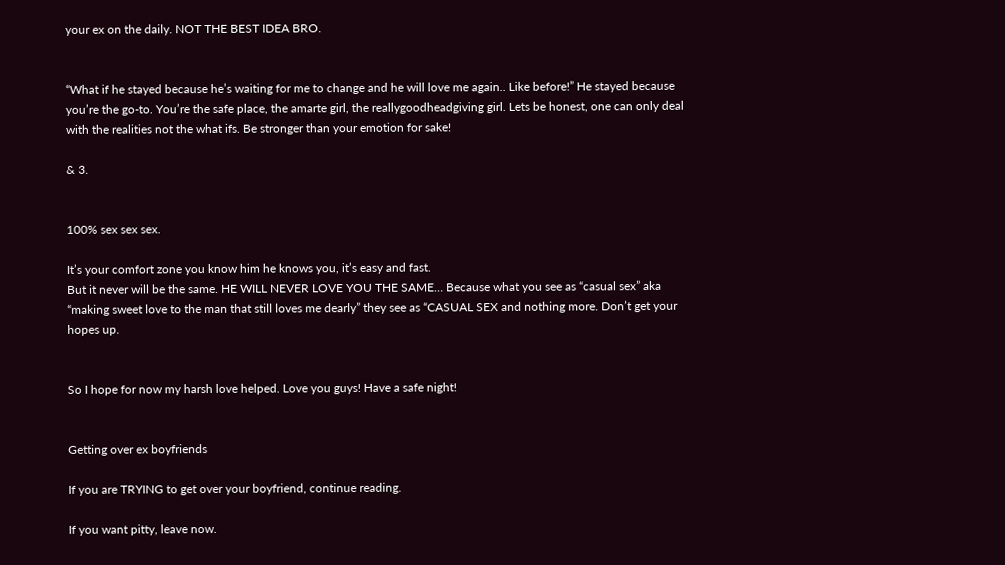your ex on the daily. NOT THE BEST IDEA BRO.


“What if he stayed because he’s waiting for me to change and he will love me again.. Like before!” He stayed because you’re the go-to. You’re the safe place, the amarte girl, the reallygoodheadgiving girl. Lets be honest, one can only deal with the realities not the what ifs. Be stronger than your emotion for sake!

& 3.


100% sex sex sex.

It’s your comfort zone you know him he knows you, it’s easy and fast.
But it never will be the same. HE WILL NEVER LOVE YOU THE SAME… Because what you see as “casual sex” aka “making sweet love to the man that still loves me dearly” they see as “CASUAL SEX and nothing more. Don’t get your hopes up.


So I hope for now my harsh love helped. Love you guys! Have a safe night!


Getting over ex boyfriends

If you are TRYING to get over your boyfriend, continue reading.

If you want pitty, leave now.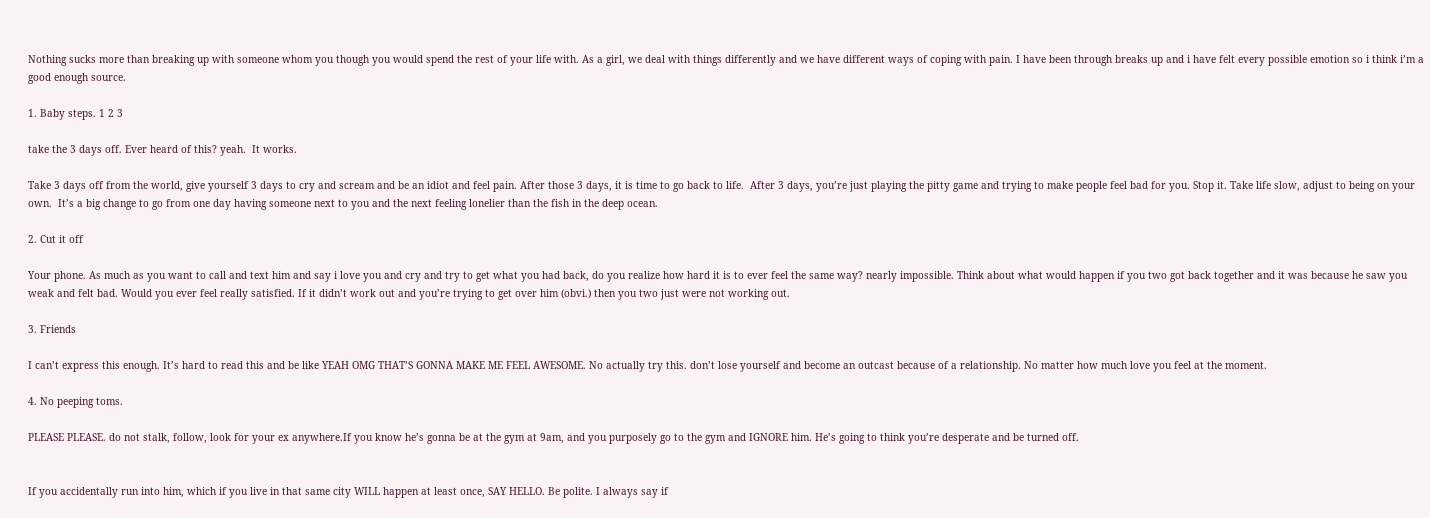Nothing sucks more than breaking up with someone whom you though you would spend the rest of your life with. As a girl, we deal with things differently and we have different ways of coping with pain. I have been through breaks up and i have felt every possible emotion so i think i’m a good enough source.

1. Baby steps. 1 2 3

take the 3 days off. Ever heard of this? yeah.  It works.

Take 3 days off from the world, give yourself 3 days to cry and scream and be an idiot and feel pain. After those 3 days, it is time to go back to life.  After 3 days, you’re just playing the pitty game and trying to make people feel bad for you. Stop it. Take life slow, adjust to being on your own.  It’s a big change to go from one day having someone next to you and the next feeling lonelier than the fish in the deep ocean.

2. Cut it off

Your phone. As much as you want to call and text him and say i love you and cry and try to get what you had back, do you realize how hard it is to ever feel the same way? nearly impossible. Think about what would happen if you two got back together and it was because he saw you weak and felt bad. Would you ever feel really satisfied. If it didn’t work out and you’re trying to get over him (obvi.) then you two just were not working out.

3. Friends

I can’t express this enough. It’s hard to read this and be like YEAH OMG THAT’S GONNA MAKE ME FEEL AWESOME. No actually try this. don’t lose yourself and become an outcast because of a relationship. No matter how much love you feel at the moment.

4. No peeping toms.

PLEASE PLEASE. do not stalk, follow, look for your ex anywhere.If you know he’s gonna be at the gym at 9am, and you purposely go to the gym and IGNORE him. He’s going to think you’re desperate and be turned off.


If you accidentally run into him, which if you live in that same city WILL happen at least once, SAY HELLO. Be polite. I always say if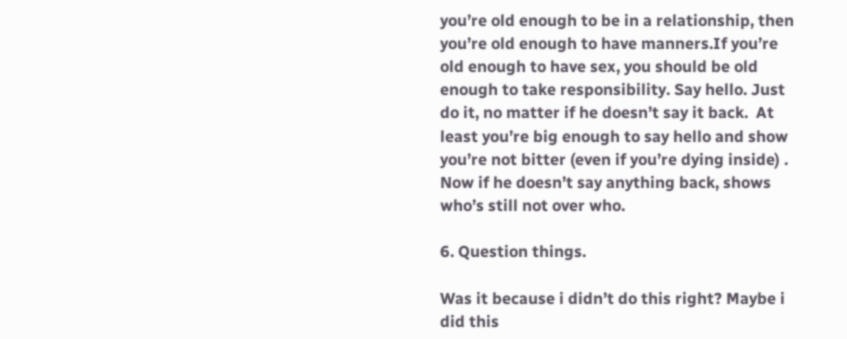you’re old enough to be in a relationship, then you’re old enough to have manners.If you’re old enough to have sex, you should be old enough to take responsibility. Say hello. Just do it, no matter if he doesn’t say it back.  At least you’re big enough to say hello and show you’re not bitter (even if you’re dying inside) . Now if he doesn’t say anything back, shows who’s still not over who.

6. Question things.

Was it because i didn’t do this right? Maybe i did this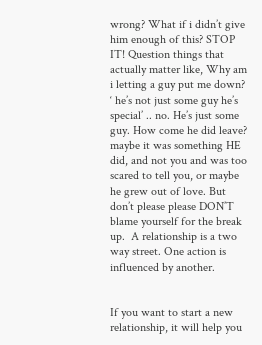wrong? What if i didn’t give him enough of this? STOP IT! Question things that actually matter like, Why am i letting a guy put me down? ‘ he’s not just some guy he’s special’ .. no. He’s just some guy. How come he did leave?  maybe it was something HE did, and not you and was too scared to tell you, or maybe he grew out of love. But don’t please please DON’T blame yourself for the break up.  A relationship is a two way street. One action is influenced by another.


If you want to start a new relationship, it will help you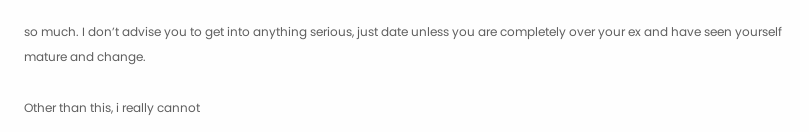so much. I don’t advise you to get into anything serious, just date unless you are completely over your ex and have seen yourself mature and change.

Other than this, i really cannot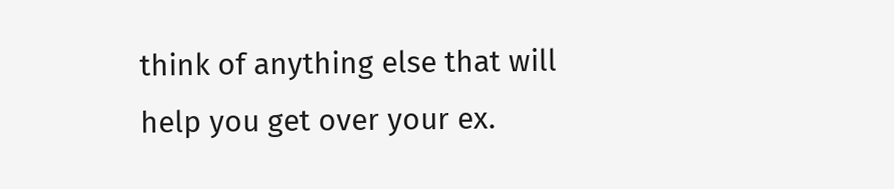think of anything else that will help you get over your ex.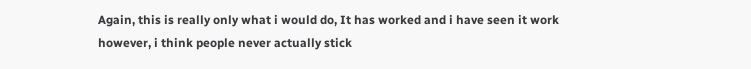Again, this is really only what i would do, It has worked and i have seen it work however, i think people never actually stick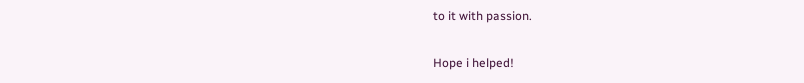to it with passion.

Hope i helped!